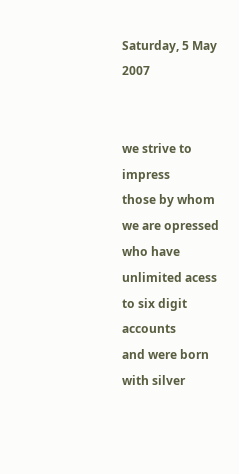Saturday, 5 May 2007


we strive to impress
those by whom we are opressed
who have unlimited acess
to six digit accounts
and were born with silver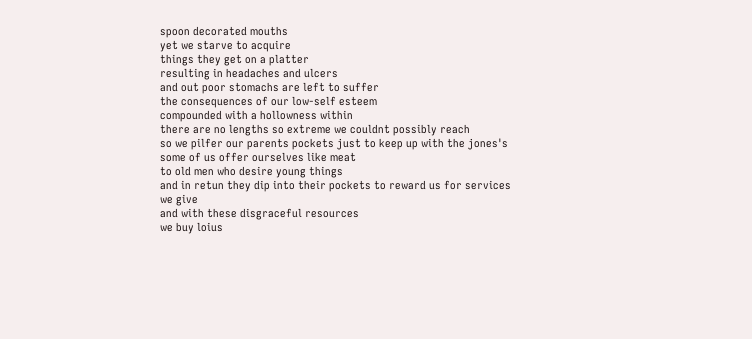spoon decorated mouths
yet we starve to acquire
things they get on a platter
resulting in headaches and ulcers
and out poor stomachs are left to suffer
the consequences of our low-self esteem
compounded with a hollowness within
there are no lengths so extreme we couldnt possibly reach
so we pilfer our parents pockets just to keep up with the jones's
some of us offer ourselves like meat
to old men who desire young things
and in retun they dip into their pockets to reward us for services we give
and with these disgraceful resources
we buy loius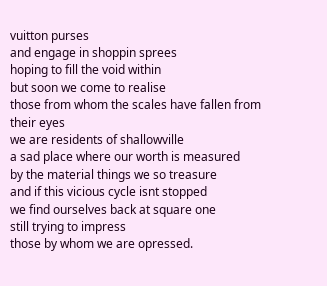vuitton purses
and engage in shoppin sprees
hoping to fill the void within
but soon we come to realise
those from whom the scales have fallen from their eyes
we are residents of shallowville
a sad place where our worth is measured
by the material things we so treasure
and if this vicious cycle isnt stopped
we find ourselves back at square one
still trying to impress
those by whom we are opressed.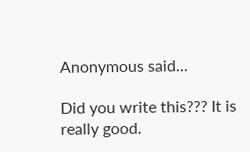Anonymous said...

Did you write this??? It is really good.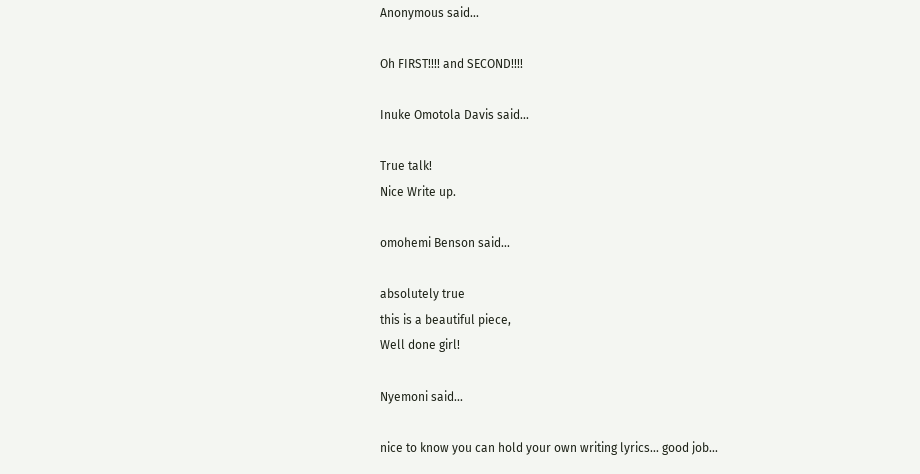Anonymous said...

Oh FIRST!!!! and SECOND!!!!

Inuke Omotola Davis said...

True talk!
Nice Write up.

omohemi Benson said...

absolutely true
this is a beautiful piece,
Well done girl!

Nyemoni said...

nice to know you can hold your own writing lyrics... good job...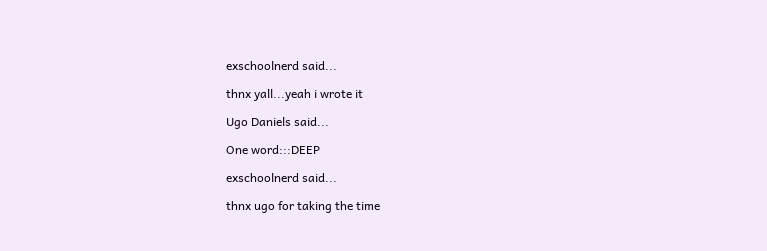exschoolnerd said...

thnx yall...yeah i wrote it

Ugo Daniels said...

One word:::DEEP

exschoolnerd said...

thnx ugo for taking the time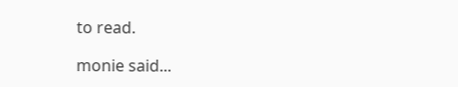to read.

monie said...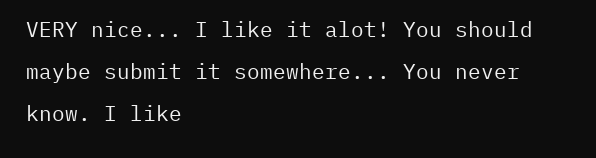VERY nice... I like it alot! You should maybe submit it somewhere... You never know. I like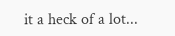it a heck of a lot...